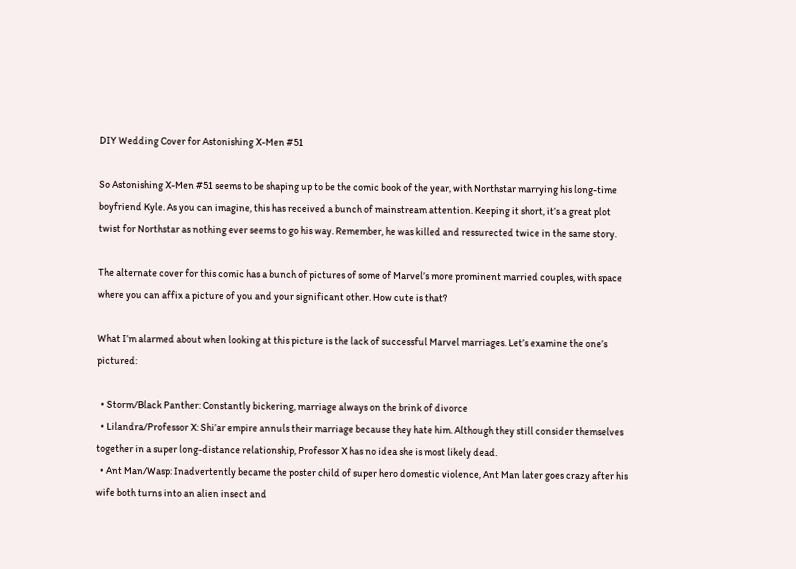DIY Wedding Cover for Astonishing X-Men #51

So Astonishing X-Men #51 seems to be shaping up to be the comic book of the year, with Northstar marrying his long-time boyfriend Kyle. As you can imagine, this has received a bunch of mainstream attention. Keeping it short, it’s a great plot twist for Northstar as nothing ever seems to go his way. Remember, he was killed and ressurected twice in the same story.

The alternate cover for this comic has a bunch of pictures of some of Marvel’s more prominent married couples, with space where you can affix a picture of you and your significant other. How cute is that?

What I’m alarmed about when looking at this picture is the lack of successful Marvel marriages. Let’s examine the one’s pictured:

  • Storm/Black Panther: Constantly bickering, marriage always on the brink of divorce
  • Lilandra/Professor X: Shi’ar empire annuls their marriage because they hate him. Although they still consider themselves together in a super long-distance relationship, Professor X has no idea she is most likely dead.
  • Ant Man/Wasp: Inadvertently became the poster child of super hero domestic violence, Ant Man later goes crazy after his wife both turns into an alien insect and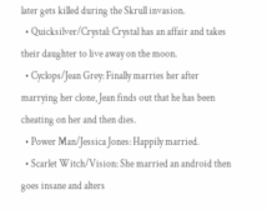later gets killed during the Skrull invasion.
  • Quicksilver/Crystal: Crystal has an affair and takes their daughter to live away on the moon.
  • Cyclops/Jean Grey: Finally marries her after marrying her clone, Jean finds out that he has been cheating on her and then dies.
  • Power Man/Jessica Jones: Happily married.
  • Scarlet Witch/Vision: She married an android then goes insane and alters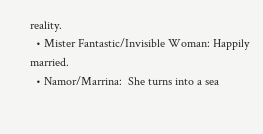reality.
  • Mister Fantastic/Invisible Woman: Happily married.
  • Namor/Marrina:  She turns into a sea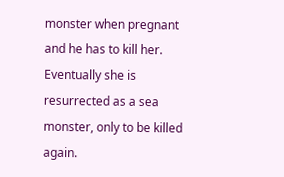monster when pregnant and he has to kill her. Eventually she is resurrected as a sea monster, only to be killed again.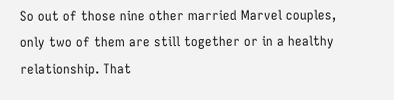So out of those nine other married Marvel couples, only two of them are still together or in a healthy relationship. That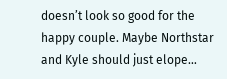doesn’t look so good for the happy couple. Maybe Northstar and Kyle should just elope…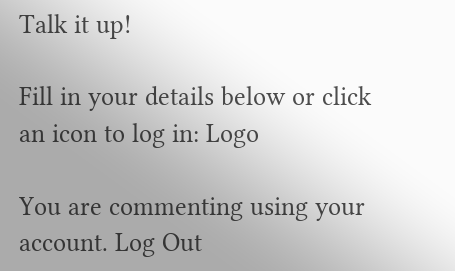Talk it up!

Fill in your details below or click an icon to log in: Logo

You are commenting using your account. Log Out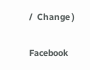/  Change )

Facebook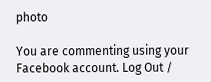photo

You are commenting using your Facebook account. Log Out /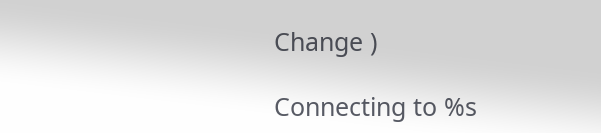Change )

Connecting to %s